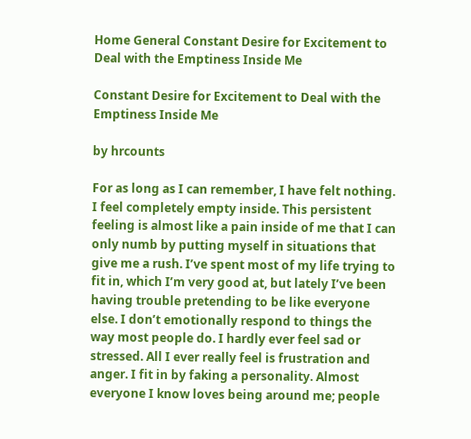Home General Constant Desire for Excitement to Deal with the Emptiness Inside Me

Constant Desire for Excitement to Deal with the Emptiness Inside Me

by hrcounts

For as long as I can remember, I have felt nothing. I feel completely empty inside. This persistent feeling is almost like a pain inside of me that I can only numb by putting myself in situations that give me a rush. I’ve spent most of my life trying to fit in, which I’m very good at, but lately I’ve been having trouble pretending to be like everyone else. I don’t emotionally respond to things the way most people do. I hardly ever feel sad or stressed. All I ever really feel is frustration and anger. I fit in by faking a personality. Almost everyone I know loves being around me; people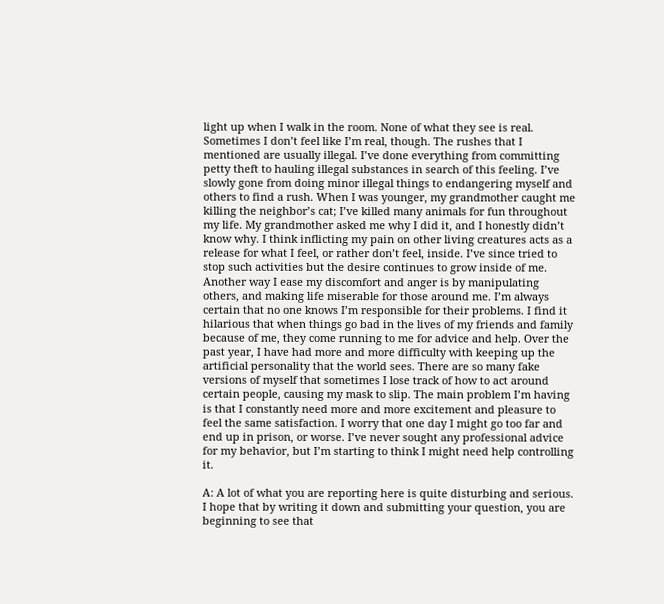light up when I walk in the room. None of what they see is real. Sometimes I don’t feel like I’m real, though. The rushes that I mentioned are usually illegal. I’ve done everything from committing petty theft to hauling illegal substances in search of this feeling. I’ve slowly gone from doing minor illegal things to endangering myself and others to find a rush. When I was younger, my grandmother caught me killing the neighbor’s cat; I’ve killed many animals for fun throughout my life. My grandmother asked me why I did it, and I honestly didn’t know why. I think inflicting my pain on other living creatures acts as a release for what I feel, or rather don’t feel, inside. I’ve since tried to stop such activities but the desire continues to grow inside of me. Another way I ease my discomfort and anger is by manipulating others, and making life miserable for those around me. I’m always certain that no one knows I’m responsible for their problems. I find it hilarious that when things go bad in the lives of my friends and family because of me, they come running to me for advice and help. Over the past year, I have had more and more difficulty with keeping up the artificial personality that the world sees. There are so many fake versions of myself that sometimes I lose track of how to act around certain people, causing my mask to slip. The main problem I’m having is that I constantly need more and more excitement and pleasure to feel the same satisfaction. I worry that one day I might go too far and end up in prison, or worse. I’ve never sought any professional advice for my behavior, but I’m starting to think I might need help controlling it.

A: A lot of what you are reporting here is quite disturbing and serious. I hope that by writing it down and submitting your question, you are beginning to see that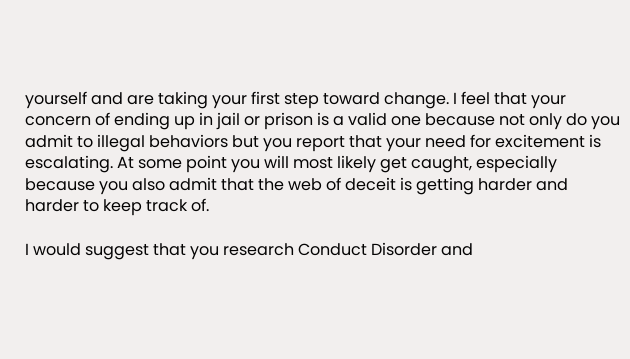yourself and are taking your first step toward change. I feel that your concern of ending up in jail or prison is a valid one because not only do you admit to illegal behaviors but you report that your need for excitement is escalating. At some point you will most likely get caught, especially because you also admit that the web of deceit is getting harder and harder to keep track of.

I would suggest that you research Conduct Disorder and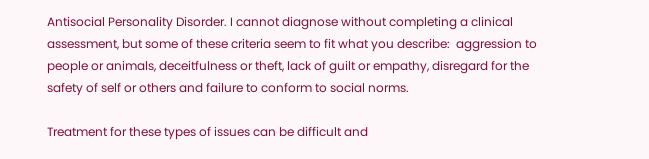Antisocial Personality Disorder. I cannot diagnose without completing a clinical assessment, but some of these criteria seem to fit what you describe:  aggression to people or animals, deceitfulness or theft, lack of guilt or empathy, disregard for the safety of self or others and failure to conform to social norms.

Treatment for these types of issues can be difficult and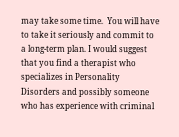may take some time.  You will have to take it seriously and commit to a long-term plan. I would suggest that you find a therapist who specializes in Personality Disorders and possibly someone who has experience with criminal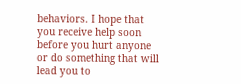behaviors. I hope that you receive help soon before you hurt anyone or do something that will lead you to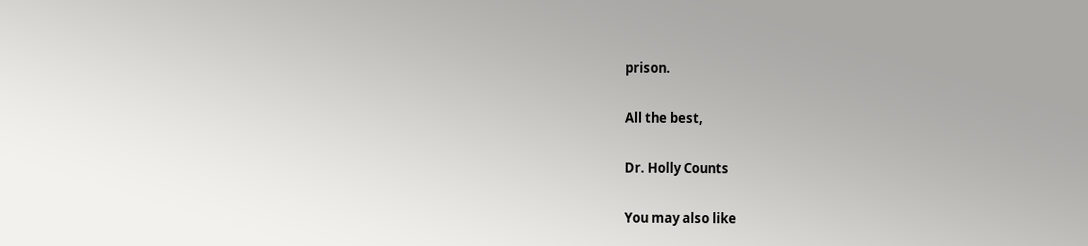prison.

All the best,

Dr. Holly Counts

You may also like